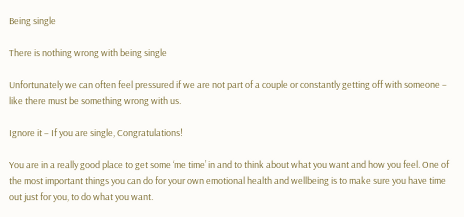Being single

There is nothing wrong with being single

Unfortunately we can often feel pressured if we are not part of a couple or constantly getting off with someone – like there must be something wrong with us.

Ignore it – If you are single, Congratulations!

You are in a really good place to get some ‘me time’ in and to think about what you want and how you feel. One of the most important things you can do for your own emotional health and wellbeing is to make sure you have time out just for you, to do what you want.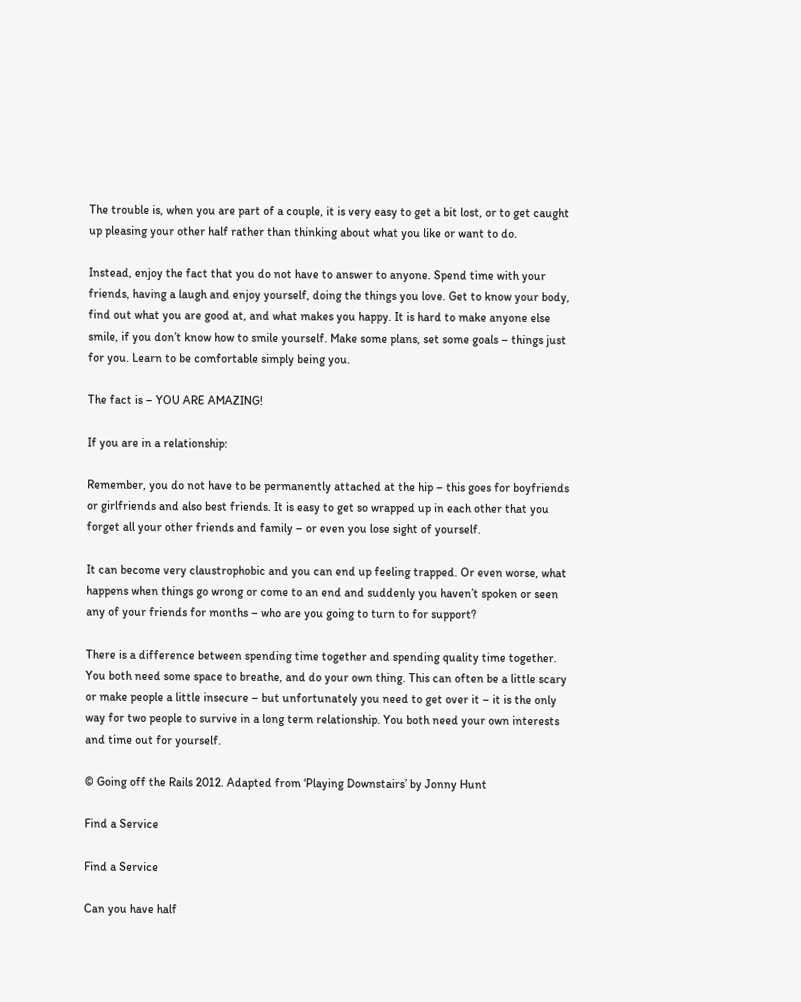The trouble is, when you are part of a couple, it is very easy to get a bit lost, or to get caught up pleasing your other half rather than thinking about what you like or want to do.

Instead, enjoy the fact that you do not have to answer to anyone. Spend time with your friends, having a laugh and enjoy yourself, doing the things you love. Get to know your body, find out what you are good at, and what makes you happy. It is hard to make anyone else smile, if you don’t know how to smile yourself. Make some plans, set some goals – things just for you. Learn to be comfortable simply being you.

The fact is – YOU ARE AMAZING!

If you are in a relationship:

Remember, you do not have to be permanently attached at the hip – this goes for boyfriends or girlfriends and also best friends. It is easy to get so wrapped up in each other that you forget all your other friends and family – or even you lose sight of yourself.

It can become very claustrophobic and you can end up feeling trapped. Or even worse, what happens when things go wrong or come to an end and suddenly you haven’t spoken or seen any of your friends for months – who are you going to turn to for support?

There is a difference between spending time together and spending quality time together. You both need some space to breathe, and do your own thing. This can often be a little scary or make people a little insecure – but unfortunately you need to get over it – it is the only way for two people to survive in a long term relationship. You both need your own interests and time out for yourself.

© Going off the Rails 2012. Adapted from ‘Playing Downstairs’ by Jonny Hunt

Find a Service

Find a Service

Can you have half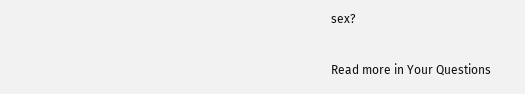sex?

Read more in Your Questions